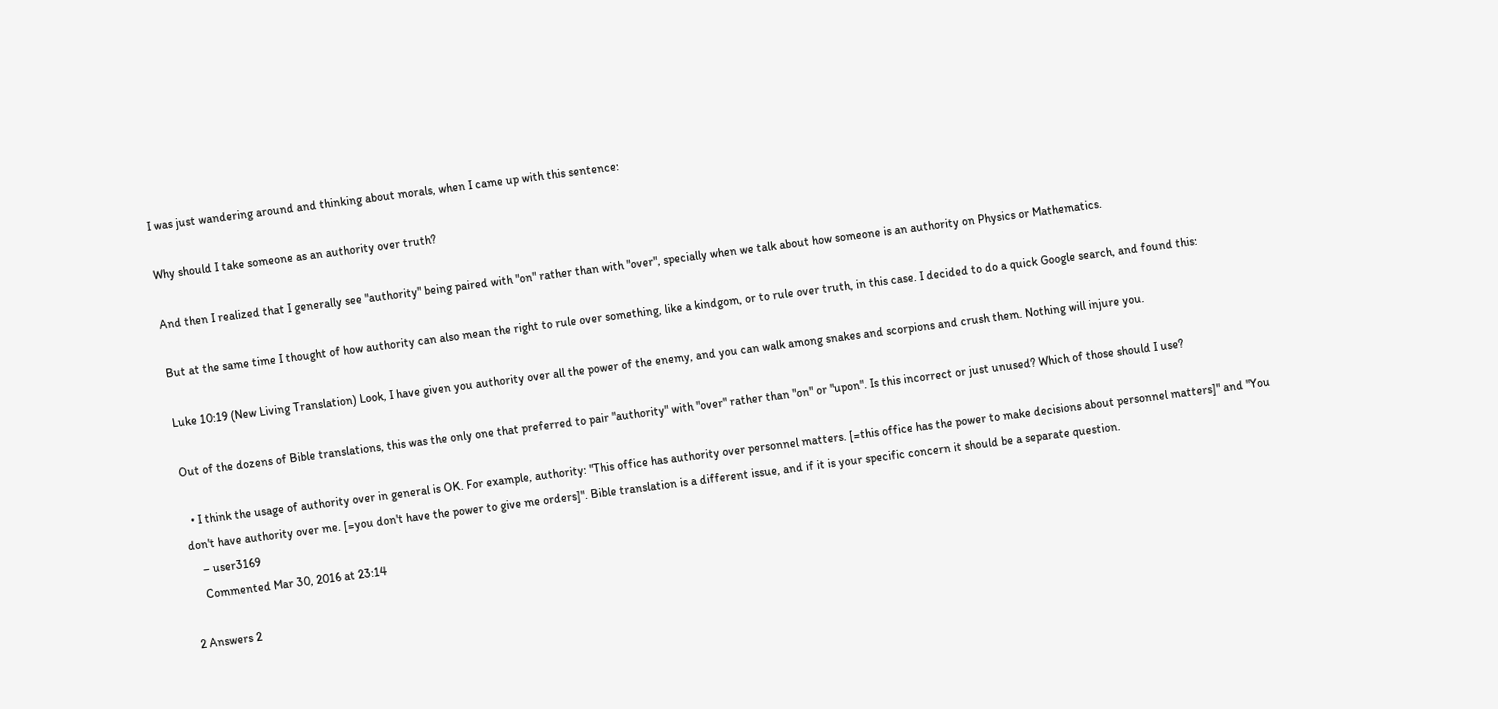I was just wandering around and thinking about morals, when I came up with this sentence:

Why should I take someone as an authority over truth?

And then I realized that I generally see "authority" being paired with "on" rather than with "over", specially when we talk about how someone is an authority on Physics or Mathematics.

But at the same time I thought of how authority can also mean the right to rule over something, like a kindgom, or to rule over truth, in this case. I decided to do a quick Google search, and found this:

Luke 10:19 (New Living Translation) Look, I have given you authority over all the power of the enemy, and you can walk among snakes and scorpions and crush them. Nothing will injure you.

Out of the dozens of Bible translations, this was the only one that preferred to pair "authority" with "over" rather than "on" or "upon". Is this incorrect or just unused? Which of those should I use?

  • I think the usage of authority over in general is OK. For example, authority: "This office has authority over personnel matters. [=this office has the power to make decisions about personnel matters]" and "You don't have authority over me. [=you don't have the power to give me orders]". Bible translation is a different issue, and if it is your specific concern it should be a separate question.
    – user3169
    Commented Mar 30, 2016 at 23:14

2 Answers 2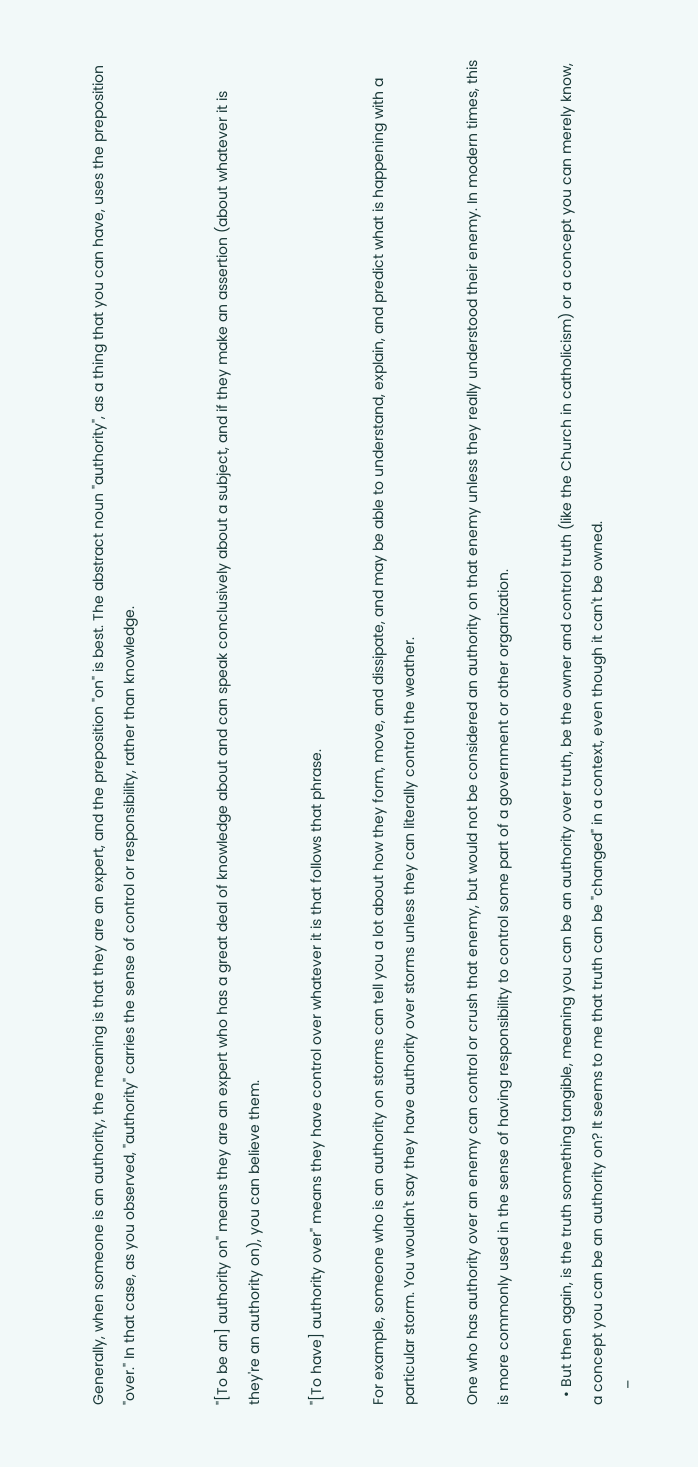Generally, when someone is an authority, the meaning is that they are an expert, and the preposition "on" is best. The abstract noun "authority", as a thing that you can have, uses the preposition "over." In that case, as you observed, "authority" carries the sense of control or responsibility, rather than knowledge.


"[To be an] authority on" means they are an expert who has a great deal of knowledge about and can speak conclusively about a subject, and if they make an assertion (about whatever it is they're an authority on), you can believe them.

"[To have] authority over" means they have control over whatever it is that follows that phrase.

For example, someone who is an authority on storms can tell you a lot about how they form, move, and dissipate, and may be able to understand, explain, and predict what is happening with a particular storm. You wouldn't say they have authority over storms unless they can literally control the weather.

One who has authority over an enemy can control or crush that enemy, but would not be considered an authority on that enemy unless they really understood their enemy. In modern times, this is more commonly used in the sense of having responsibility to control some part of a government or other organization.

  • But then again, is the truth something tangible, meaning you can be an authority over truth, be the owner and control truth (like the Church in catholicism) or a concept you can merely know, a concept you can be an authority on? It seems to me that truth can be "changed" in a context, even though it can't be owned.
    –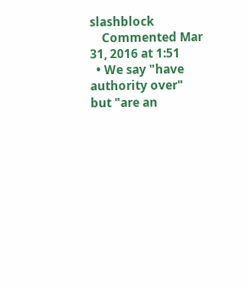slashblock
    Commented Mar 31, 2016 at 1:51
  • We say "have authority over" but "are an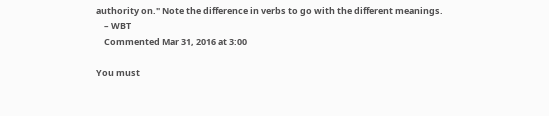authority on." Note the difference in verbs to go with the different meanings.
    – WBT
    Commented Mar 31, 2016 at 3:00

You must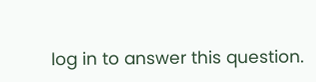log in to answer this question.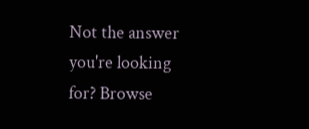Not the answer you're looking for? Browse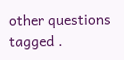other questions tagged .